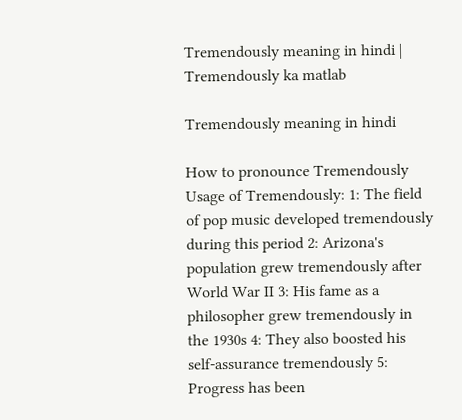Tremendously meaning in hindi | Tremendously ka matlab

Tremendously meaning in hindi

How to pronounce Tremendously
Usage of Tremendously: 1: The field of pop music developed tremendously during this period 2: Arizona's population grew tremendously after World War II 3: His fame as a philosopher grew tremendously in the 1930s 4: They also boosted his self-assurance tremendously 5: Progress has been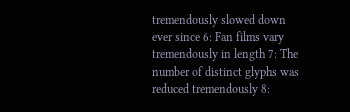tremendously slowed down ever since 6: Fan films vary tremendously in length 7: The number of distinct glyphs was reduced tremendously 8: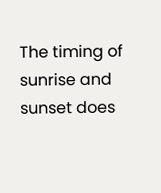The timing of sunrise and sunset does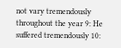not vary tremendously throughout the year 9: He suffered tremendously 10: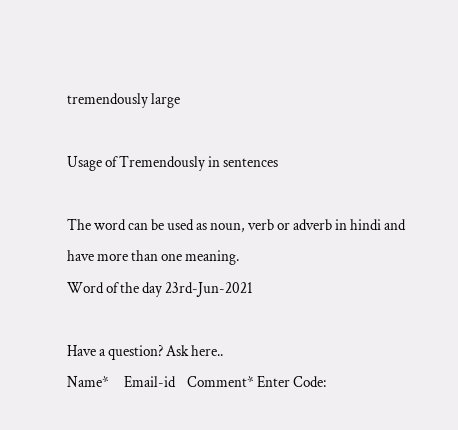tremendously large

Usage of Tremendously in sentences

The word can be used as noun, verb or adverb in hindi and have more than one meaning.
Word of the day 23rd-Jun-2021

Have a question? Ask here..
Name*     Email-id    Comment* Enter Code: